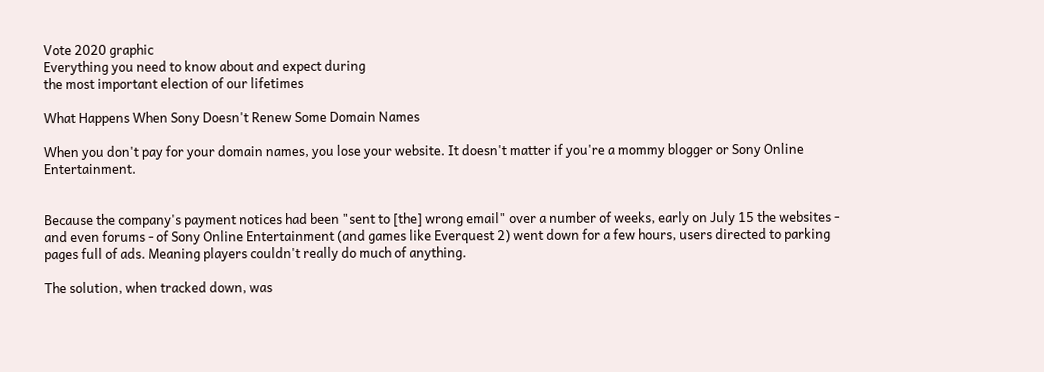Vote 2020 graphic
Everything you need to know about and expect during
the most important election of our lifetimes

What Happens When Sony Doesn't Renew Some Domain Names

When you don't pay for your domain names, you lose your website. It doesn't matter if you're a mommy blogger or Sony Online Entertainment.


Because the company's payment notices had been "sent to [the] wrong email" over a number of weeks, early on July 15 the websites - and even forums - of Sony Online Entertainment (and games like Everquest 2) went down for a few hours, users directed to parking pages full of ads. Meaning players couldn't really do much of anything.

The solution, when tracked down, was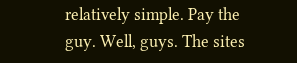relatively simple. Pay the guy. Well, guys. The sites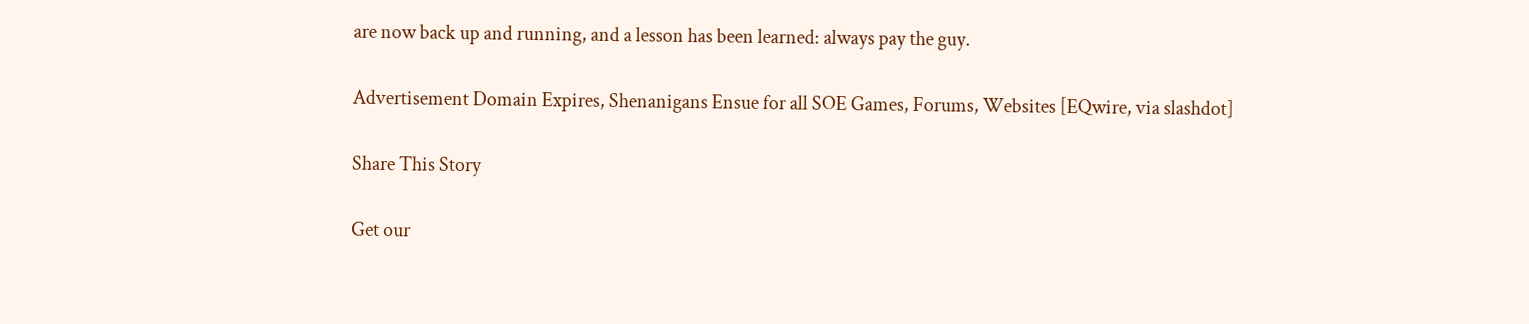are now back up and running, and a lesson has been learned: always pay the guy.

Advertisement Domain Expires, Shenanigans Ensue for all SOE Games, Forums, Websites [EQwire, via slashdot]

Share This Story

Get our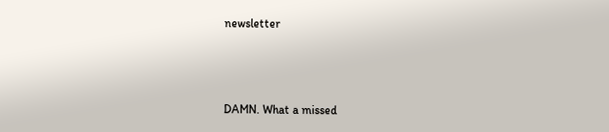newsletter



DAMN. What a missed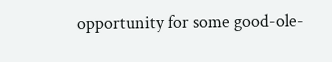opportunity for some good-ole-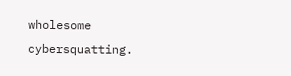wholesome cybersquatting.